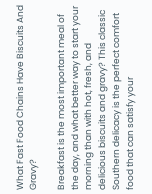What Fast Food Chains Have Biscuits And Gravy?

Breakfast is the most important meal of the day, and what better way to start your morning than with hot, fresh, and delicious biscuits and gravy? This classic Southern delicacy is the perfect comfort food that can satisfy your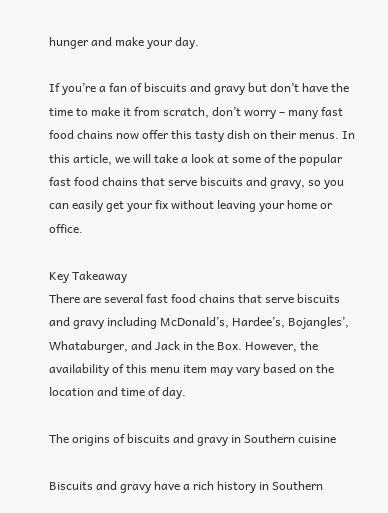hunger and make your day.

If you’re a fan of biscuits and gravy but don’t have the time to make it from scratch, don’t worry – many fast food chains now offer this tasty dish on their menus. In this article, we will take a look at some of the popular fast food chains that serve biscuits and gravy, so you can easily get your fix without leaving your home or office.

Key Takeaway
There are several fast food chains that serve biscuits and gravy including McDonald’s, Hardee’s, Bojangles’, Whataburger, and Jack in the Box. However, the availability of this menu item may vary based on the location and time of day.

The origins of biscuits and gravy in Southern cuisine

Biscuits and gravy have a rich history in Southern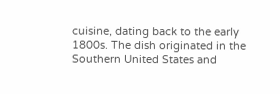cuisine, dating back to the early 1800s. The dish originated in the Southern United States and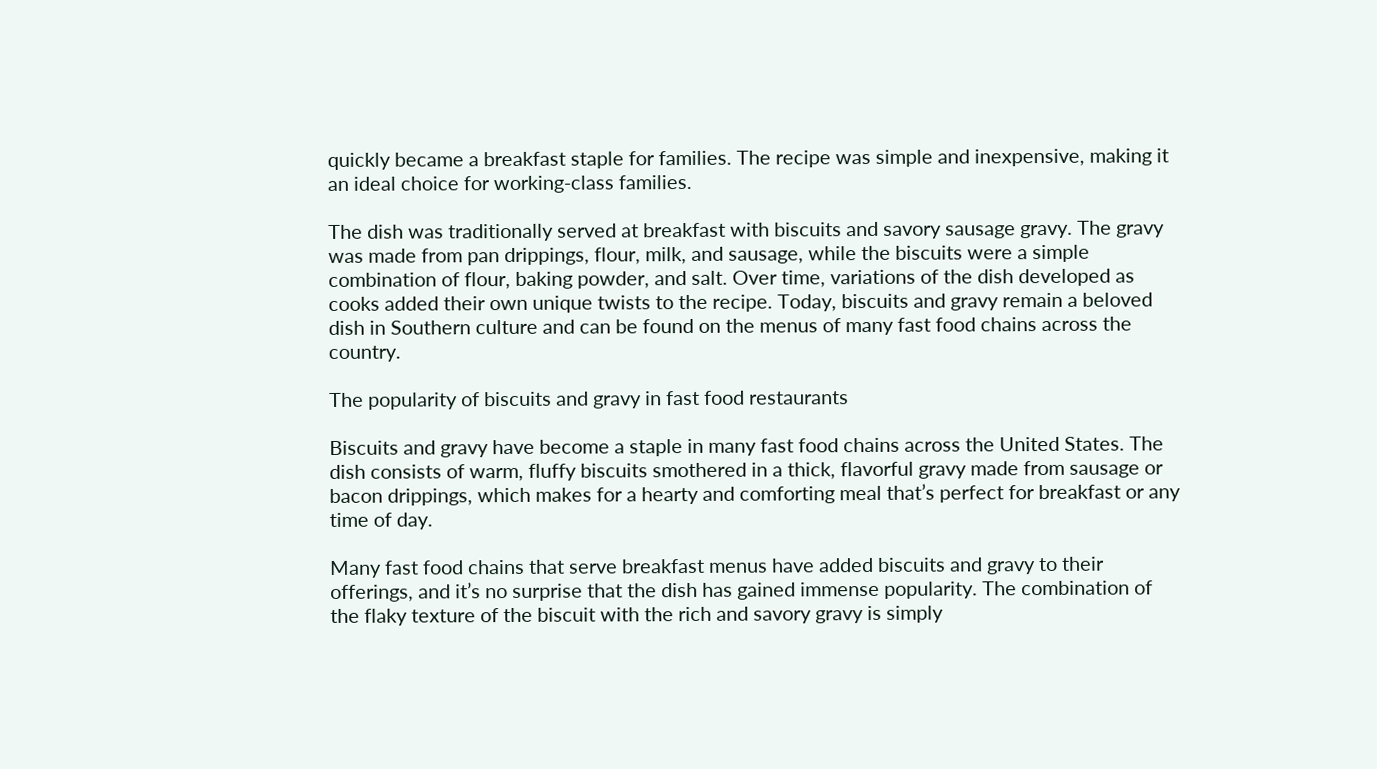quickly became a breakfast staple for families. The recipe was simple and inexpensive, making it an ideal choice for working-class families.

The dish was traditionally served at breakfast with biscuits and savory sausage gravy. The gravy was made from pan drippings, flour, milk, and sausage, while the biscuits were a simple combination of flour, baking powder, and salt. Over time, variations of the dish developed as cooks added their own unique twists to the recipe. Today, biscuits and gravy remain a beloved dish in Southern culture and can be found on the menus of many fast food chains across the country.

The popularity of biscuits and gravy in fast food restaurants

Biscuits and gravy have become a staple in many fast food chains across the United States. The dish consists of warm, fluffy biscuits smothered in a thick, flavorful gravy made from sausage or bacon drippings, which makes for a hearty and comforting meal that’s perfect for breakfast or any time of day.

Many fast food chains that serve breakfast menus have added biscuits and gravy to their offerings, and it’s no surprise that the dish has gained immense popularity. The combination of the flaky texture of the biscuit with the rich and savory gravy is simply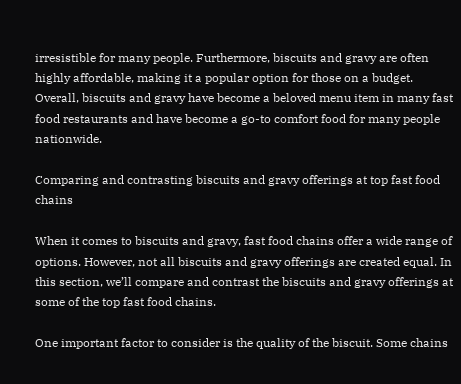irresistible for many people. Furthermore, biscuits and gravy are often highly affordable, making it a popular option for those on a budget. Overall, biscuits and gravy have become a beloved menu item in many fast food restaurants and have become a go-to comfort food for many people nationwide.

Comparing and contrasting biscuits and gravy offerings at top fast food chains

When it comes to biscuits and gravy, fast food chains offer a wide range of options. However, not all biscuits and gravy offerings are created equal. In this section, we’ll compare and contrast the biscuits and gravy offerings at some of the top fast food chains.

One important factor to consider is the quality of the biscuit. Some chains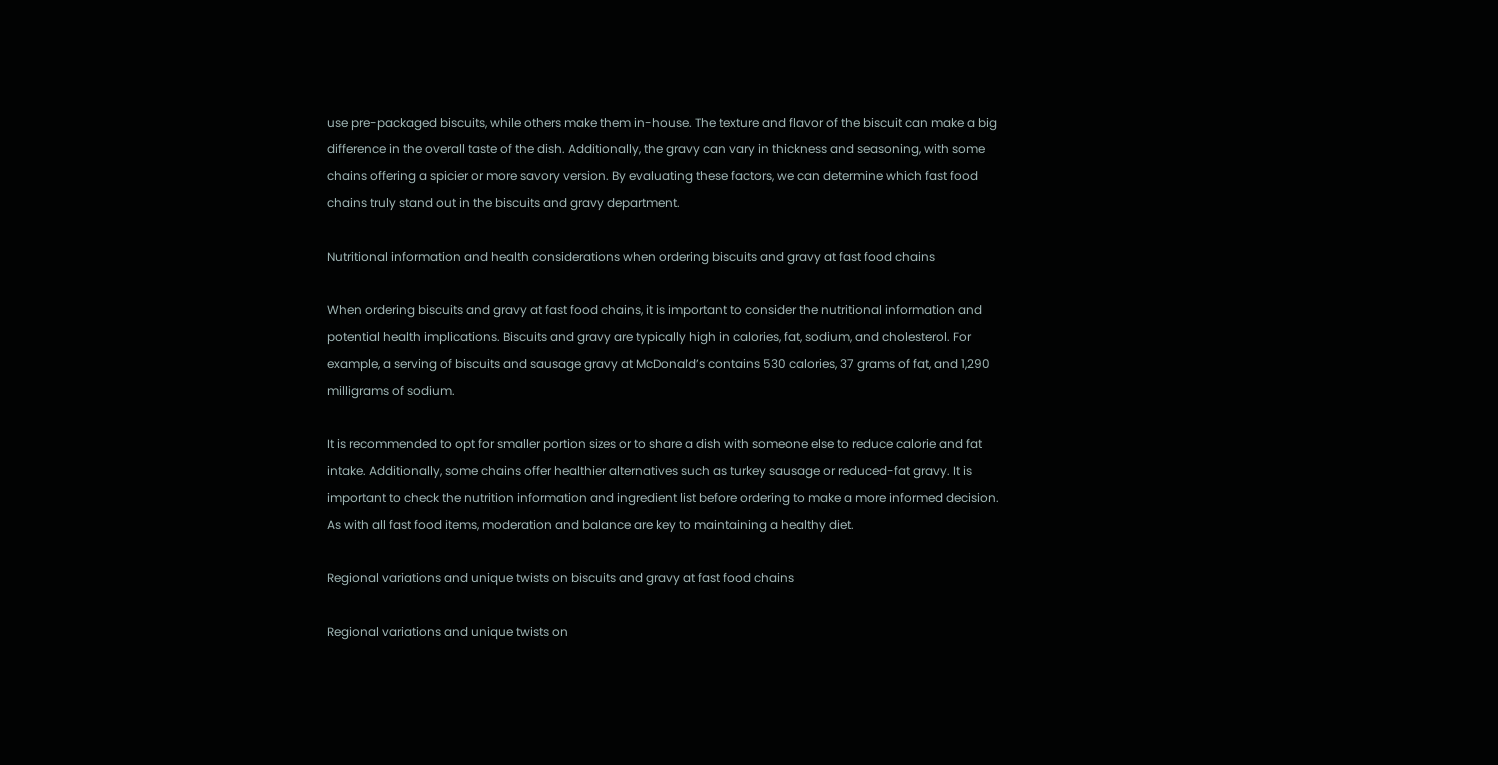use pre-packaged biscuits, while others make them in-house. The texture and flavor of the biscuit can make a big difference in the overall taste of the dish. Additionally, the gravy can vary in thickness and seasoning, with some chains offering a spicier or more savory version. By evaluating these factors, we can determine which fast food chains truly stand out in the biscuits and gravy department.

Nutritional information and health considerations when ordering biscuits and gravy at fast food chains

When ordering biscuits and gravy at fast food chains, it is important to consider the nutritional information and potential health implications. Biscuits and gravy are typically high in calories, fat, sodium, and cholesterol. For example, a serving of biscuits and sausage gravy at McDonald’s contains 530 calories, 37 grams of fat, and 1,290 milligrams of sodium.

It is recommended to opt for smaller portion sizes or to share a dish with someone else to reduce calorie and fat intake. Additionally, some chains offer healthier alternatives such as turkey sausage or reduced-fat gravy. It is important to check the nutrition information and ingredient list before ordering to make a more informed decision. As with all fast food items, moderation and balance are key to maintaining a healthy diet.

Regional variations and unique twists on biscuits and gravy at fast food chains

Regional variations and unique twists on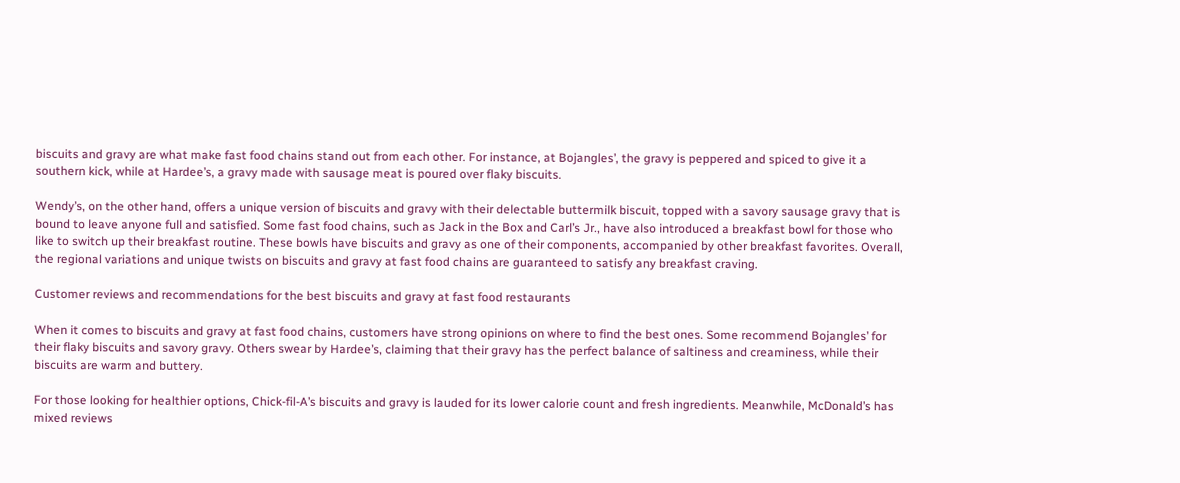biscuits and gravy are what make fast food chains stand out from each other. For instance, at Bojangles’, the gravy is peppered and spiced to give it a southern kick, while at Hardee’s, a gravy made with sausage meat is poured over flaky biscuits.

Wendy’s, on the other hand, offers a unique version of biscuits and gravy with their delectable buttermilk biscuit, topped with a savory sausage gravy that is bound to leave anyone full and satisfied. Some fast food chains, such as Jack in the Box and Carl’s Jr., have also introduced a breakfast bowl for those who like to switch up their breakfast routine. These bowls have biscuits and gravy as one of their components, accompanied by other breakfast favorites. Overall, the regional variations and unique twists on biscuits and gravy at fast food chains are guaranteed to satisfy any breakfast craving.

Customer reviews and recommendations for the best biscuits and gravy at fast food restaurants

When it comes to biscuits and gravy at fast food chains, customers have strong opinions on where to find the best ones. Some recommend Bojangles’ for their flaky biscuits and savory gravy. Others swear by Hardee’s, claiming that their gravy has the perfect balance of saltiness and creaminess, while their biscuits are warm and buttery.

For those looking for healthier options, Chick-fil-A’s biscuits and gravy is lauded for its lower calorie count and fresh ingredients. Meanwhile, McDonald’s has mixed reviews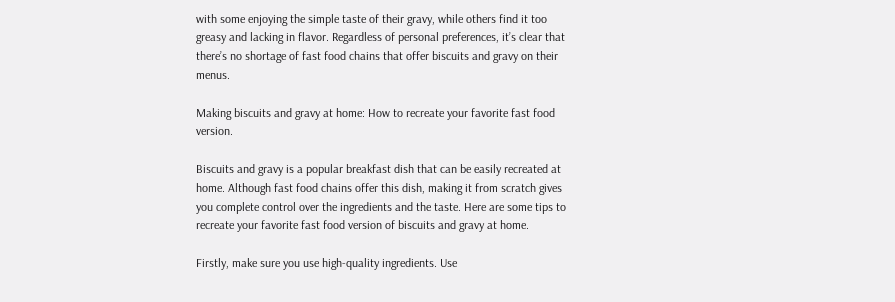with some enjoying the simple taste of their gravy, while others find it too greasy and lacking in flavor. Regardless of personal preferences, it’s clear that there’s no shortage of fast food chains that offer biscuits and gravy on their menus.

Making biscuits and gravy at home: How to recreate your favorite fast food version.

Biscuits and gravy is a popular breakfast dish that can be easily recreated at home. Although fast food chains offer this dish, making it from scratch gives you complete control over the ingredients and the taste. Here are some tips to recreate your favorite fast food version of biscuits and gravy at home.

Firstly, make sure you use high-quality ingredients. Use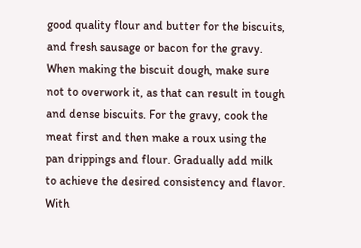good quality flour and butter for the biscuits, and fresh sausage or bacon for the gravy. When making the biscuit dough, make sure not to overwork it, as that can result in tough and dense biscuits. For the gravy, cook the meat first and then make a roux using the pan drippings and flour. Gradually add milk to achieve the desired consistency and flavor. With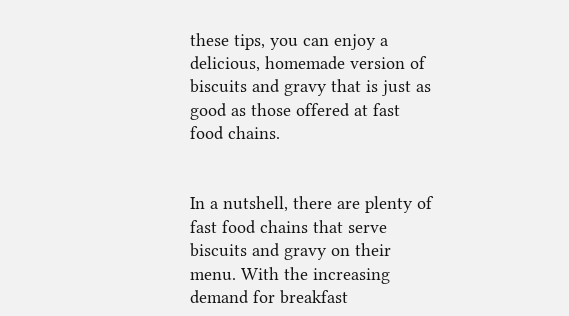these tips, you can enjoy a delicious, homemade version of biscuits and gravy that is just as good as those offered at fast food chains.


In a nutshell, there are plenty of fast food chains that serve biscuits and gravy on their menu. With the increasing demand for breakfast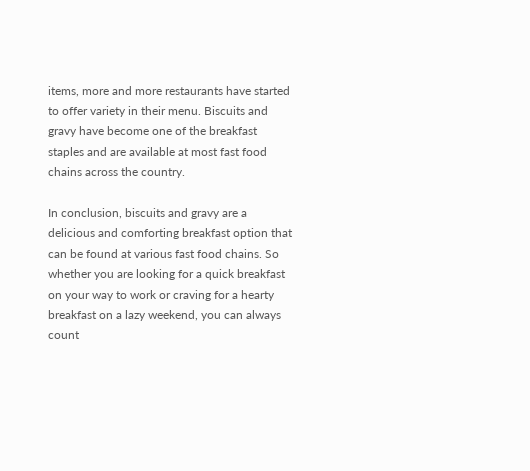items, more and more restaurants have started to offer variety in their menu. Biscuits and gravy have become one of the breakfast staples and are available at most fast food chains across the country.

In conclusion, biscuits and gravy are a delicious and comforting breakfast option that can be found at various fast food chains. So whether you are looking for a quick breakfast on your way to work or craving for a hearty breakfast on a lazy weekend, you can always count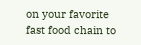on your favorite fast food chain to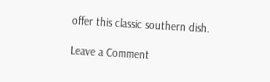offer this classic southern dish.

Leave a Comment